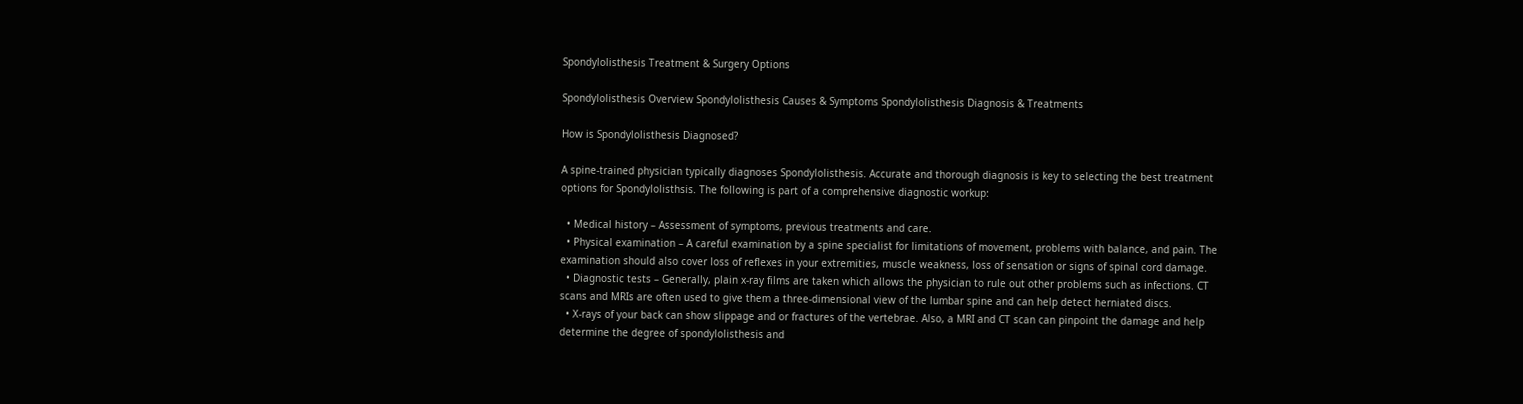Spondylolisthesis Treatment & Surgery Options

Spondylolisthesis Overview Spondylolisthesis Causes & Symptoms Spondylolisthesis Diagnosis & Treatments

How is Spondylolisthesis Diagnosed?

A spine-trained physician typically diagnoses Spondylolisthesis. Accurate and thorough diagnosis is key to selecting the best treatment options for Spondylolisthsis. The following is part of a comprehensive diagnostic workup:

  • Medical history – Assessment of symptoms, previous treatments and care.
  • Physical examination – A careful examination by a spine specialist for limitations of movement, problems with balance, and pain. The examination should also cover loss of reflexes in your extremities, muscle weakness, loss of sensation or signs of spinal cord damage.
  • Diagnostic tests – Generally, plain x-ray films are taken which allows the physician to rule out other problems such as infections. CT scans and MRIs are often used to give them a three-dimensional view of the lumbar spine and can help detect herniated discs.
  • X-rays of your back can show slippage and or fractures of the vertebrae. Also, a MRI and CT scan can pinpoint the damage and help determine the degree of spondylolisthesis and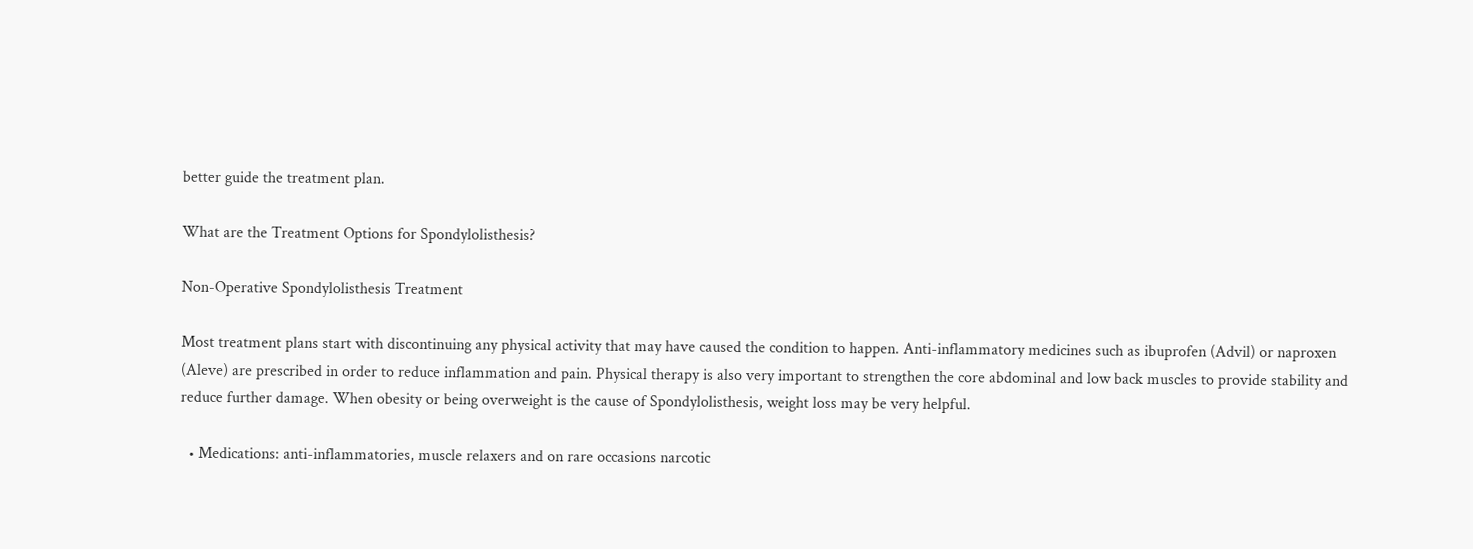better guide the treatment plan.

What are the Treatment Options for Spondylolisthesis?

Non-Operative Spondylolisthesis Treatment

Most treatment plans start with discontinuing any physical activity that may have caused the condition to happen. Anti-inflammatory medicines such as ibuprofen (Advil) or naproxen (Aleve) are prescribed in order to reduce inflammation and pain. Physical therapy is also very important to strengthen the core abdominal and low back muscles to provide stability and reduce further damage. When obesity or being overweight is the cause of Spondylolisthesis, weight loss may be very helpful.

  • Medications: anti-inflammatories, muscle relaxers and on rare occasions narcotic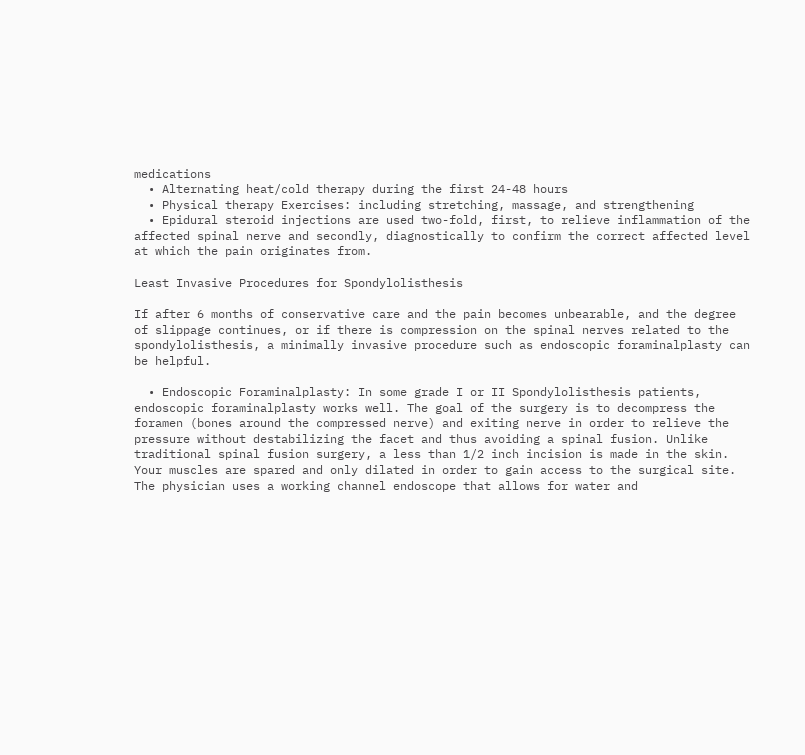medications
  • Alternating heat/cold therapy during the first 24-48 hours
  • Physical therapy Exercises: including stretching, massage, and strengthening
  • Epidural steroid injections are used two-fold, first, to relieve inflammation of the affected spinal nerve and secondly, diagnostically to confirm the correct affected level at which the pain originates from.

Least Invasive Procedures for Spondylolisthesis

If after 6 months of conservative care and the pain becomes unbearable, and the degree of slippage continues, or if there is compression on the spinal nerves related to the spondylolisthesis, a minimally invasive procedure such as endoscopic foraminalplasty can be helpful.

  • Endoscopic Foraminalplasty: In some grade I or II Spondylolisthesis patients, endoscopic foraminalplasty works well. The goal of the surgery is to decompress the foramen (bones around the compressed nerve) and exiting nerve in order to relieve the pressure without destabilizing the facet and thus avoiding a spinal fusion. Unlike traditional spinal fusion surgery, a less than 1/2 inch incision is made in the skin. Your muscles are spared and only dilated in order to gain access to the surgical site. The physician uses a working channel endoscope that allows for water and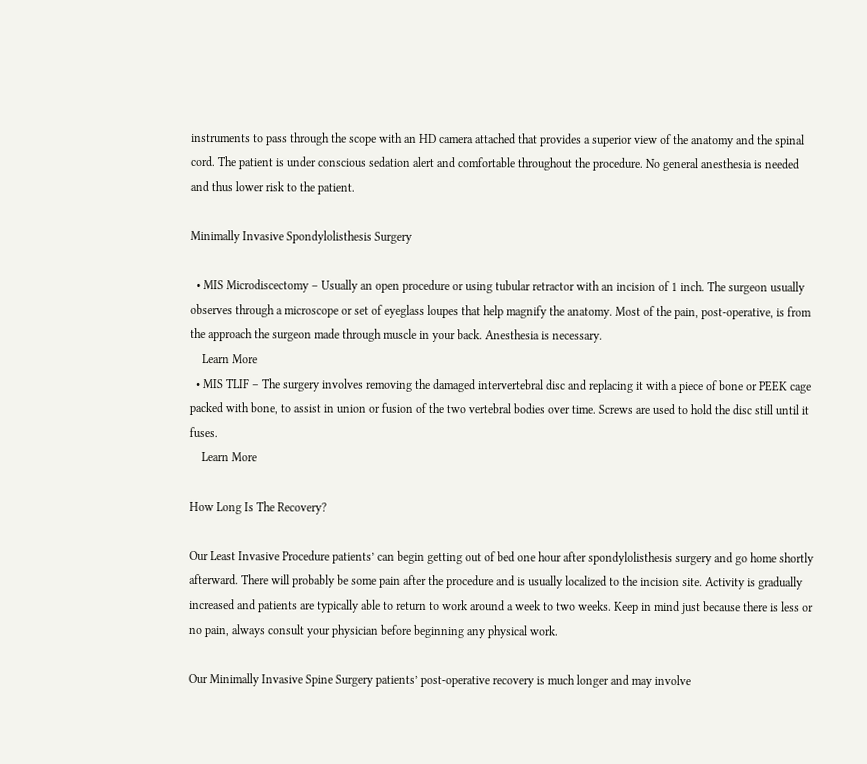instruments to pass through the scope with an HD camera attached that provides a superior view of the anatomy and the spinal cord. The patient is under conscious sedation alert and comfortable throughout the procedure. No general anesthesia is needed and thus lower risk to the patient.

Minimally Invasive Spondylolisthesis Surgery

  • MIS Microdiscectomy – Usually an open procedure or using tubular retractor with an incision of 1 inch. The surgeon usually observes through a microscope or set of eyeglass loupes that help magnify the anatomy. Most of the pain, post-operative, is from the approach the surgeon made through muscle in your back. Anesthesia is necessary.
    Learn More
  • MIS TLIF – The surgery involves removing the damaged intervertebral disc and replacing it with a piece of bone or PEEK cage packed with bone, to assist in union or fusion of the two vertebral bodies over time. Screws are used to hold the disc still until it fuses.
    Learn More

How Long Is The Recovery?

Our Least Invasive Procedure patients’ can begin getting out of bed one hour after spondylolisthesis surgery and go home shortly afterward. There will probably be some pain after the procedure and is usually localized to the incision site. Activity is gradually increased and patients are typically able to return to work around a week to two weeks. Keep in mind just because there is less or no pain, always consult your physician before beginning any physical work.

Our Minimally Invasive Spine Surgery patients’ post-operative recovery is much longer and may involve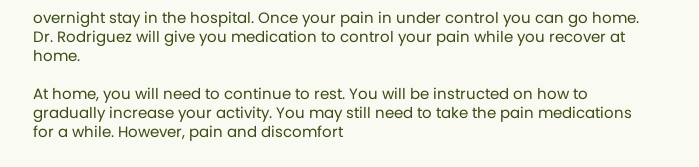overnight stay in the hospital. Once your pain in under control you can go home. Dr. Rodriguez will give you medication to control your pain while you recover at home.

At home, you will need to continue to rest. You will be instructed on how to gradually increase your activity. You may still need to take the pain medications for a while. However, pain and discomfort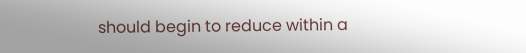should begin to reduce within a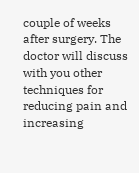couple of weeks after surgery. The doctor will discuss with you other techniques for reducing pain and increasing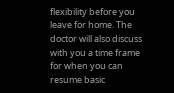flexibility before you leave for home. The doctor will also discuss with you a time frame for when you can resume basic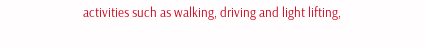activities such as walking, driving and light lifting,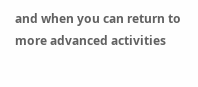and when you can return to more advanced activities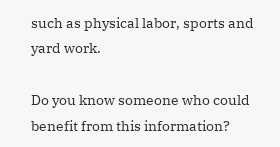such as physical labor, sports and yard work.

Do you know someone who could benefit from this information?